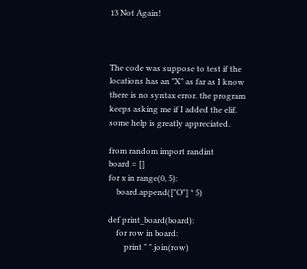13 Not Again!



The code was suppose to test if the locations has an "X" as far as I know there is no syntax error. the program keeps asking me if I added the elif. some help is greatly appreciated.

from random import randint
board = []
for x in range(0, 5):
    board.append(["O"] * 5)

def print_board(board):
    for row in board:
        print " ".join(row)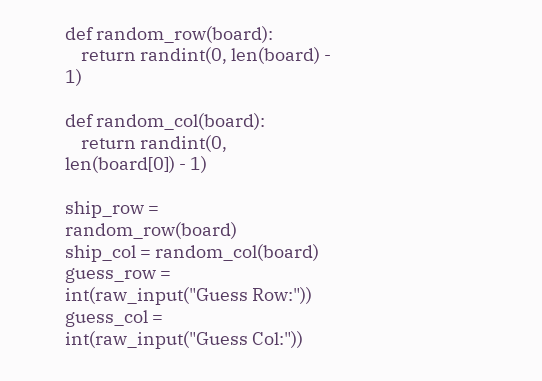def random_row(board):
    return randint(0, len(board) - 1)

def random_col(board):
    return randint(0, len(board[0]) - 1)

ship_row = random_row(board)
ship_col = random_col(board)
guess_row = int(raw_input("Guess Row:"))
guess_col = int(raw_input("Guess Col:"))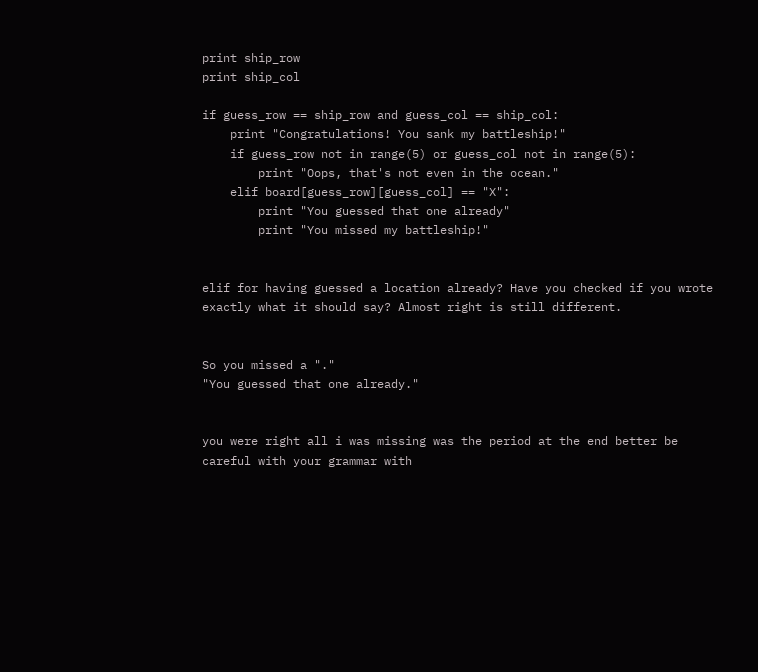print ship_row
print ship_col

if guess_row == ship_row and guess_col == ship_col:
    print "Congratulations! You sank my battleship!"
    if guess_row not in range(5) or guess_col not in range(5):
        print "Oops, that's not even in the ocean."
    elif board[guess_row][guess_col] == "X":
        print "You guessed that one already"
        print "You missed my battleship!"


elif for having guessed a location already? Have you checked if you wrote exactly what it should say? Almost right is still different.


So you missed a "."
"You guessed that one already."


you were right all i was missing was the period at the end better be careful with your grammar with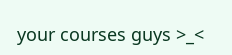your courses guys >_<